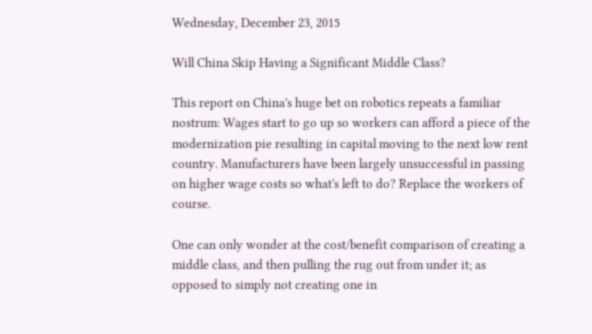Wednesday, December 23, 2015

Will China Skip Having a Significant Middle Class?

This report on China's huge bet on robotics repeats a familiar nostrum: Wages start to go up so workers can afford a piece of the modernization pie resulting in capital moving to the next low rent country. Manufacturers have been largely unsuccessful in passing on higher wage costs so what's left to do? Replace the workers of course.

One can only wonder at the cost/benefit comparison of creating a middle class, and then pulling the rug out from under it; as opposed to simply not creating one in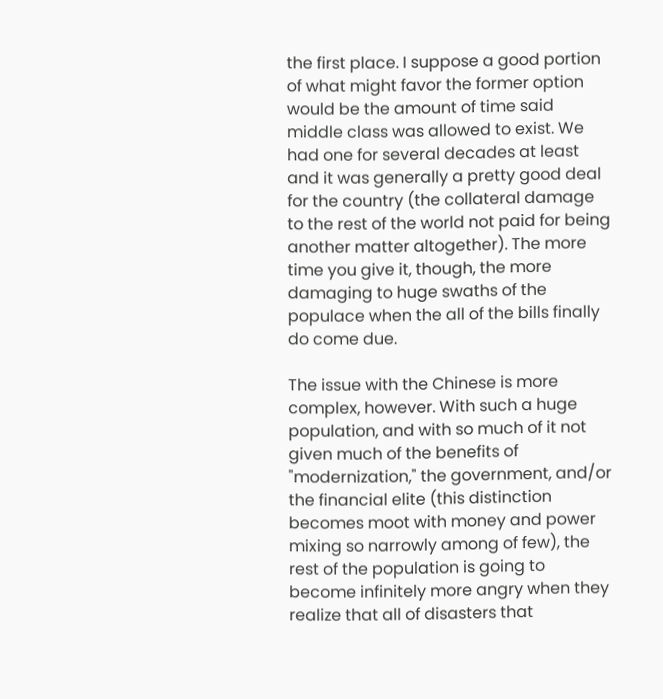the first place. I suppose a good portion of what might favor the former option would be the amount of time said middle class was allowed to exist. We had one for several decades at least and it was generally a pretty good deal for the country (the collateral damage to the rest of the world not paid for being another matter altogether). The more time you give it, though, the more damaging to huge swaths of the populace when the all of the bills finally do come due.

The issue with the Chinese is more complex, however. With such a huge population, and with so much of it not given much of the benefits of "modernization," the government, and/or the financial elite (this distinction becomes moot with money and power mixing so narrowly among of few), the rest of the population is going to become infinitely more angry when they realize that all of disasters that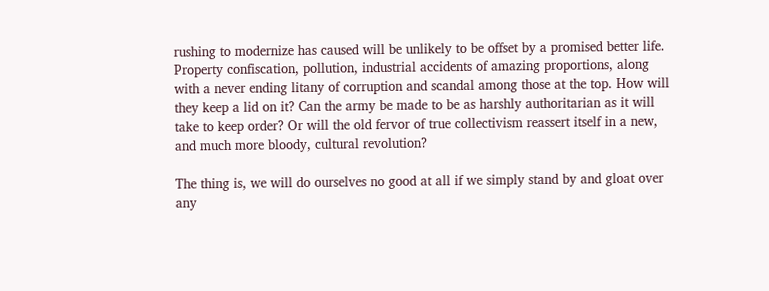rushing to modernize has caused will be unlikely to be offset by a promised better life. Property confiscation, pollution, industrial accidents of amazing proportions, along with a never ending litany of corruption and scandal among those at the top. How will they keep a lid on it? Can the army be made to be as harshly authoritarian as it will take to keep order? Or will the old fervor of true collectivism reassert itself in a new, and much more bloody, cultural revolution?

The thing is, we will do ourselves no good at all if we simply stand by and gloat over any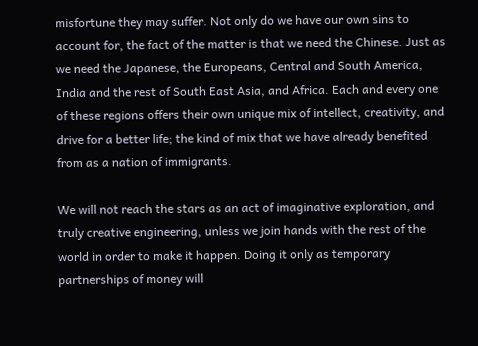misfortune they may suffer. Not only do we have our own sins to account for, the fact of the matter is that we need the Chinese. Just as we need the Japanese, the Europeans, Central and South America, India and the rest of South East Asia, and Africa. Each and every one of these regions offers their own unique mix of intellect, creativity, and drive for a better life; the kind of mix that we have already benefited from as a nation of immigrants.

We will not reach the stars as an act of imaginative exploration, and truly creative engineering, unless we join hands with the rest of the world in order to make it happen. Doing it only as temporary partnerships of money will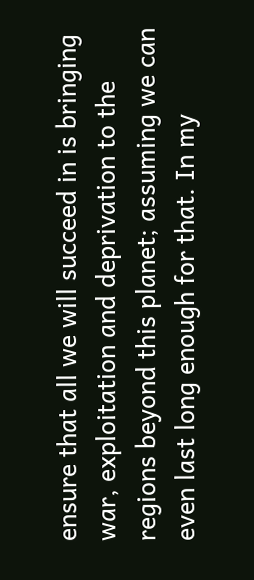ensure that all we will succeed in is bringing war, exploitation and deprivation to the regions beyond this planet; assuming we can even last long enough for that. In my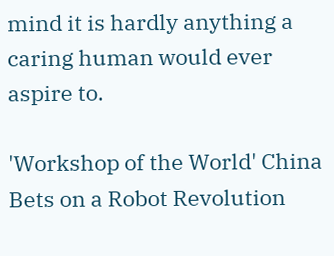mind it is hardly anything a caring human would ever aspire to.

'Workshop of the World' China Bets on a Robot Revolution